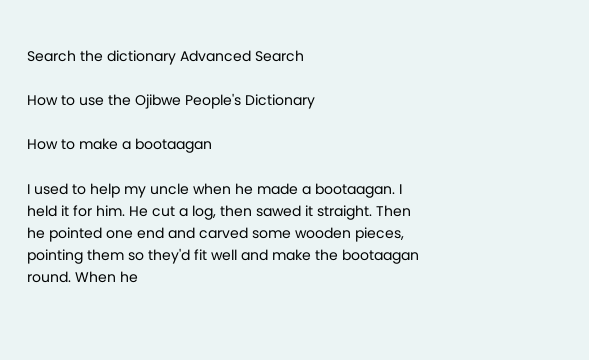Search the dictionary Advanced Search

How to use the Ojibwe People's Dictionary

How to make a bootaagan

I used to help my uncle when he made a bootaagan. I held it for him. He cut a log, then sawed it straight. Then he pointed one end and carved some wooden pieces, pointing them so they'd fit well and make the bootaagan round. When he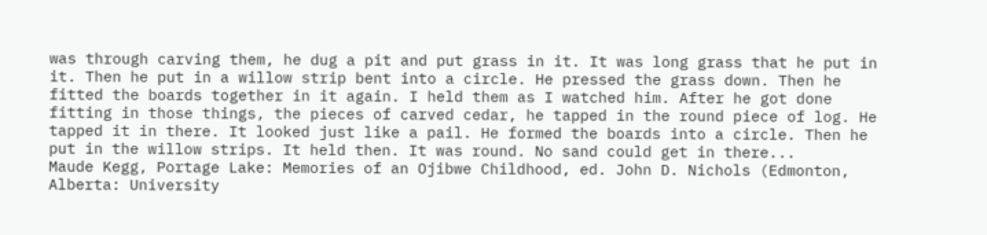was through carving them, he dug a pit and put grass in it. It was long grass that he put in it. Then he put in a willow strip bent into a circle. He pressed the grass down. Then he fitted the boards together in it again. I held them as I watched him. After he got done fitting in those things, the pieces of carved cedar, he tapped in the round piece of log. He tapped it in there. It looked just like a pail. He formed the boards into a circle. Then he put in the willow strips. It held then. It was round. No sand could get in there...
Maude Kegg, Portage Lake: Memories of an Ojibwe Childhood, ed. John D. Nichols (Edmonton, Alberta: University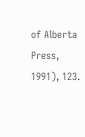of Alberta Press, 1991), 123.